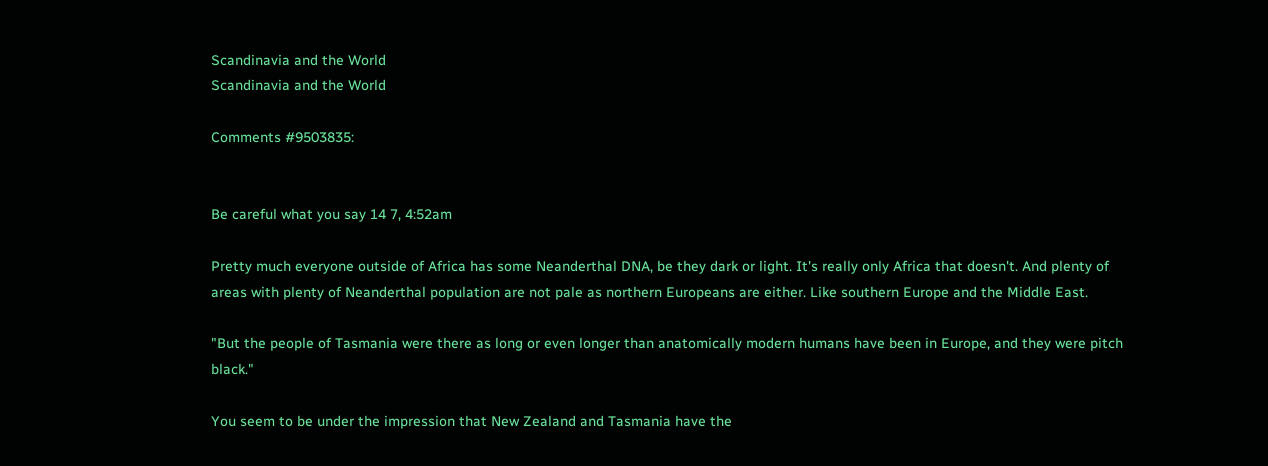Scandinavia and the World
Scandinavia and the World

Comments #9503835:


Be careful what you say 14 7, 4:52am

Pretty much everyone outside of Africa has some Neanderthal DNA, be they dark or light. It's really only Africa that doesn't. And plenty of areas with plenty of Neanderthal population are not pale as northern Europeans are either. Like southern Europe and the Middle East.

"But the people of Tasmania were there as long or even longer than anatomically modern humans have been in Europe, and they were pitch black."

You seem to be under the impression that New Zealand and Tasmania have the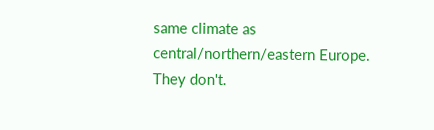same climate as central/northern/eastern Europe. They don't.